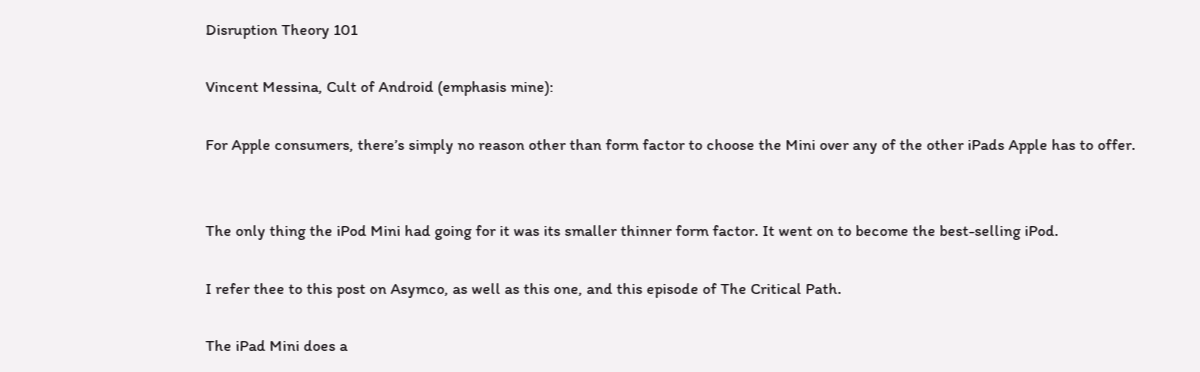Disruption Theory 101

Vincent Messina, Cult of Android (emphasis mine):

For Apple consumers, there’s simply no reason other than form factor to choose the Mini over any of the other iPads Apple has to offer.


The only thing the iPod Mini had going for it was its smaller thinner form factor. It went on to become the best-selling iPod.

I refer thee to this post on Asymco, as well as this one, and this episode of The Critical Path.

The iPad Mini does a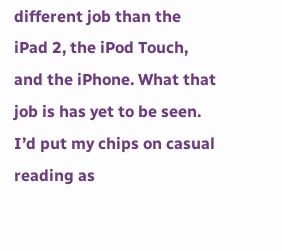different job than the iPad 2, the iPod Touch, and the iPhone. What that job is has yet to be seen. I’d put my chips on casual reading as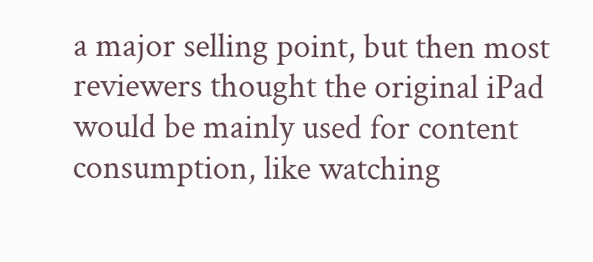a major selling point, but then most reviewers thought the original iPad would be mainly used for content consumption, like watching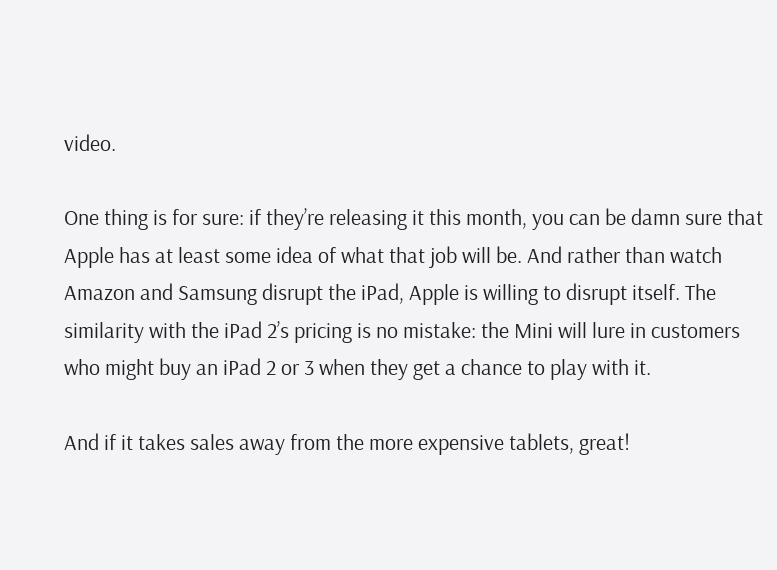video.

One thing is for sure: if they’re releasing it this month, you can be damn sure that Apple has at least some idea of what that job will be. And rather than watch Amazon and Samsung disrupt the iPad, Apple is willing to disrupt itself. The similarity with the iPad 2’s pricing is no mistake: the Mini will lure in customers who might buy an iPad 2 or 3 when they get a chance to play with it.

And if it takes sales away from the more expensive tablets, great!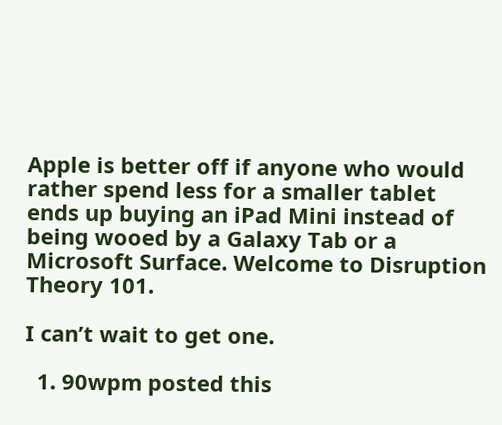Apple is better off if anyone who would rather spend less for a smaller tablet ends up buying an iPad Mini instead of being wooed by a Galaxy Tab or a Microsoft Surface. Welcome to Disruption Theory 101.

I can’t wait to get one.

  1. 90wpm posted this